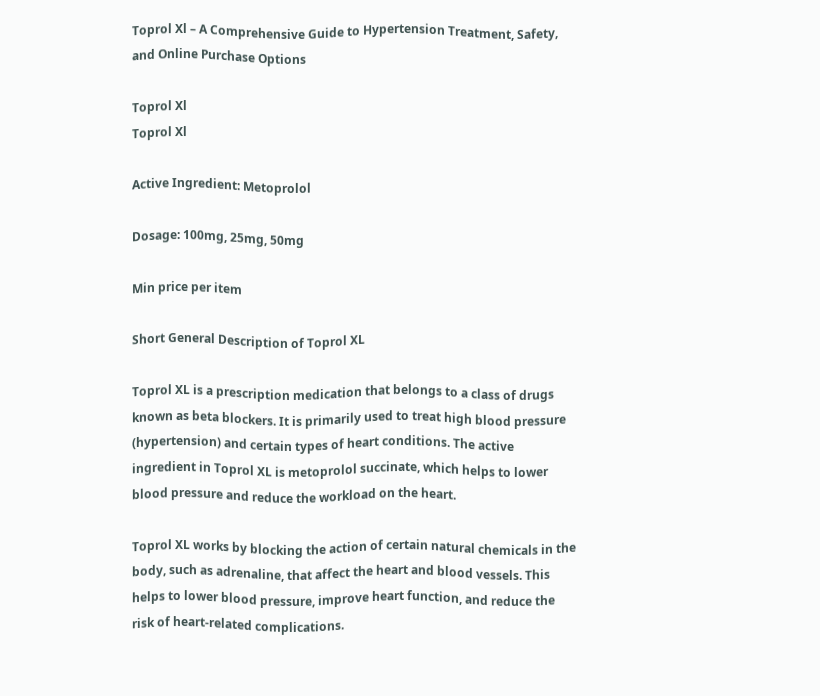Toprol Xl – A Comprehensive Guide to Hypertension Treatment, Safety, and Online Purchase Options

Toprol Xl
Toprol Xl

Active Ingredient: Metoprolol

Dosage: 100mg, 25mg, 50mg

Min price per item

Short General Description of Toprol XL

Toprol XL is a prescription medication that belongs to a class of drugs known as beta blockers. It is primarily used to treat high blood pressure (hypertension) and certain types of heart conditions. The active ingredient in Toprol XL is metoprolol succinate, which helps to lower blood pressure and reduce the workload on the heart.

Toprol XL works by blocking the action of certain natural chemicals in the body, such as adrenaline, that affect the heart and blood vessels. This helps to lower blood pressure, improve heart function, and reduce the risk of heart-related complications.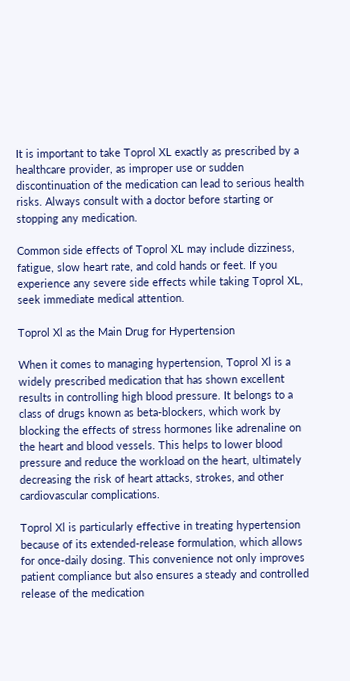It is important to take Toprol XL exactly as prescribed by a healthcare provider, as improper use or sudden discontinuation of the medication can lead to serious health risks. Always consult with a doctor before starting or stopping any medication.

Common side effects of Toprol XL may include dizziness, fatigue, slow heart rate, and cold hands or feet. If you experience any severe side effects while taking Toprol XL, seek immediate medical attention.

Toprol Xl as the Main Drug for Hypertension

When it comes to managing hypertension, Toprol Xl is a widely prescribed medication that has shown excellent results in controlling high blood pressure. It belongs to a class of drugs known as beta-blockers, which work by blocking the effects of stress hormones like adrenaline on the heart and blood vessels. This helps to lower blood pressure and reduce the workload on the heart, ultimately decreasing the risk of heart attacks, strokes, and other cardiovascular complications.

Toprol Xl is particularly effective in treating hypertension because of its extended-release formulation, which allows for once-daily dosing. This convenience not only improves patient compliance but also ensures a steady and controlled release of the medication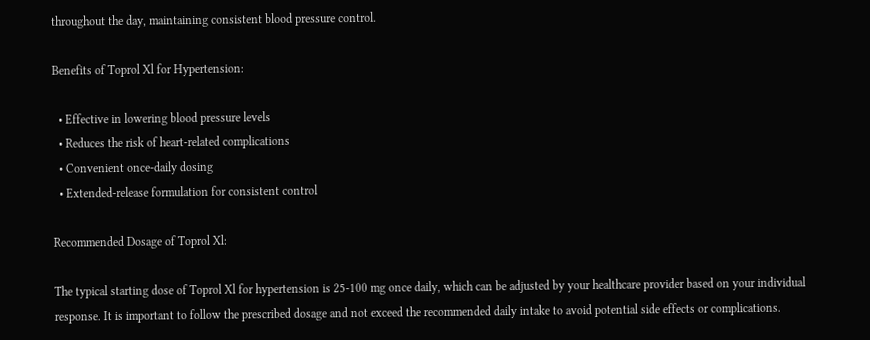throughout the day, maintaining consistent blood pressure control.

Benefits of Toprol Xl for Hypertension:

  • Effective in lowering blood pressure levels
  • Reduces the risk of heart-related complications
  • Convenient once-daily dosing
  • Extended-release formulation for consistent control

Recommended Dosage of Toprol Xl:

The typical starting dose of Toprol Xl for hypertension is 25-100 mg once daily, which can be adjusted by your healthcare provider based on your individual response. It is important to follow the prescribed dosage and not exceed the recommended daily intake to avoid potential side effects or complications.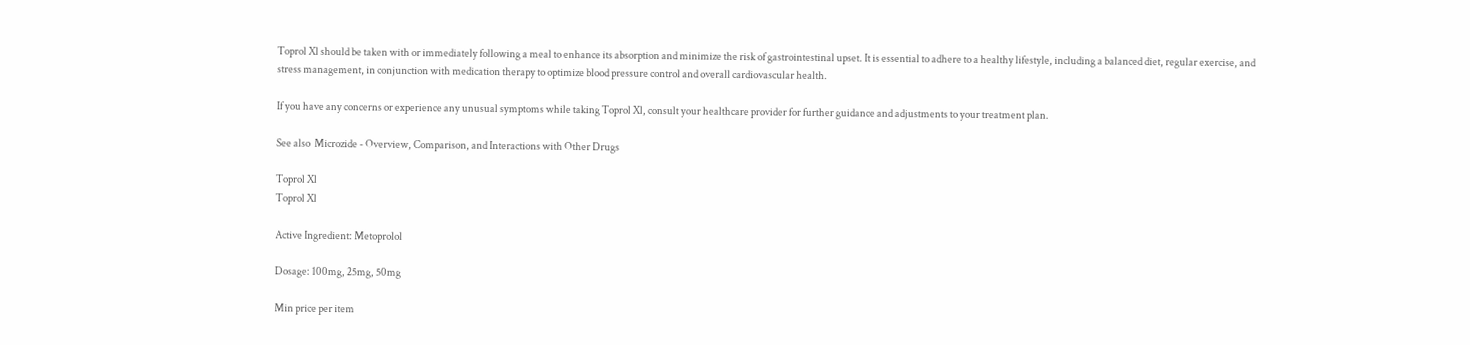Toprol Xl should be taken with or immediately following a meal to enhance its absorption and minimize the risk of gastrointestinal upset. It is essential to adhere to a healthy lifestyle, including a balanced diet, regular exercise, and stress management, in conjunction with medication therapy to optimize blood pressure control and overall cardiovascular health.

If you have any concerns or experience any unusual symptoms while taking Toprol Xl, consult your healthcare provider for further guidance and adjustments to your treatment plan.

See also  Microzide - Overview, Comparison, and Interactions with Other Drugs

Toprol Xl
Toprol Xl

Active Ingredient: Metoprolol

Dosage: 100mg, 25mg, 50mg

Min price per item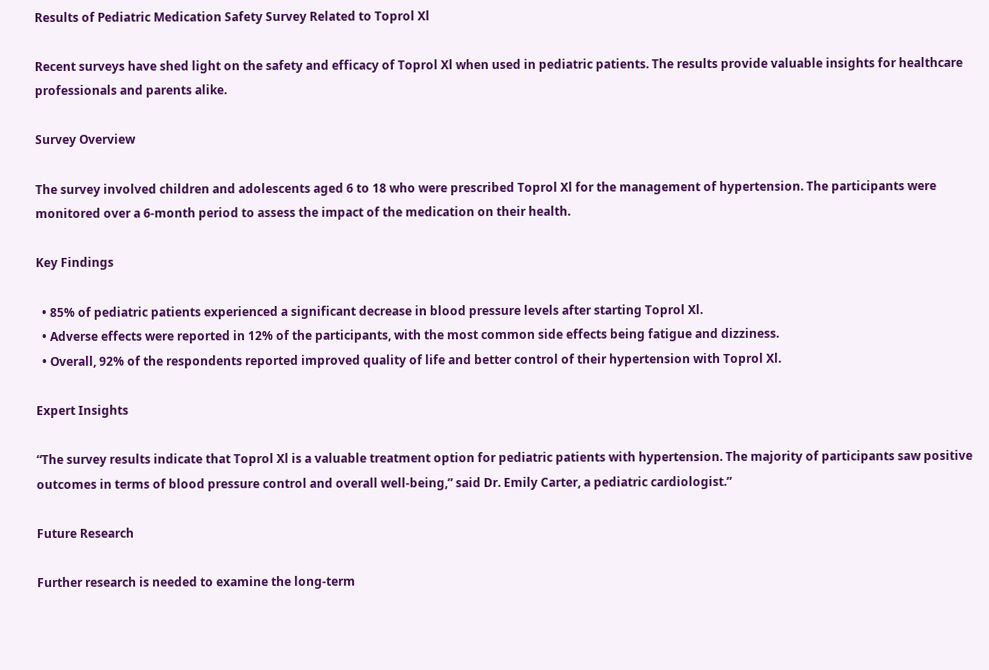Results of Pediatric Medication Safety Survey Related to Toprol Xl

Recent surveys have shed light on the safety and efficacy of Toprol Xl when used in pediatric patients. The results provide valuable insights for healthcare professionals and parents alike.

Survey Overview

The survey involved children and adolescents aged 6 to 18 who were prescribed Toprol Xl for the management of hypertension. The participants were monitored over a 6-month period to assess the impact of the medication on their health.

Key Findings

  • 85% of pediatric patients experienced a significant decrease in blood pressure levels after starting Toprol Xl.
  • Adverse effects were reported in 12% of the participants, with the most common side effects being fatigue and dizziness.
  • Overall, 92% of the respondents reported improved quality of life and better control of their hypertension with Toprol Xl.

Expert Insights

“The survey results indicate that Toprol Xl is a valuable treatment option for pediatric patients with hypertension. The majority of participants saw positive outcomes in terms of blood pressure control and overall well-being,” said Dr. Emily Carter, a pediatric cardiologist.”

Future Research

Further research is needed to examine the long-term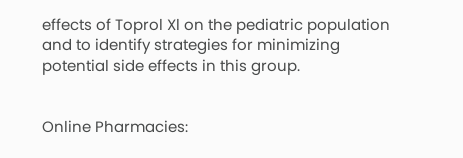effects of Toprol Xl on the pediatric population and to identify strategies for minimizing potential side effects in this group.


Online Pharmacies: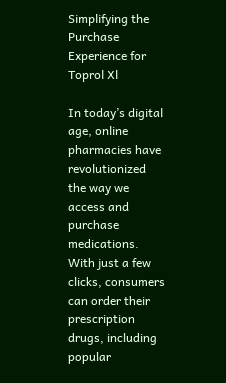Simplifying the Purchase Experience for Toprol Xl

In today’s digital age, online pharmacies have revolutionized the way we access and purchase medications. With just a few clicks, consumers can order their prescription drugs, including popular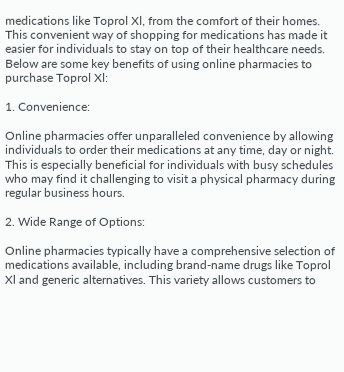medications like Toprol Xl, from the comfort of their homes. This convenient way of shopping for medications has made it easier for individuals to stay on top of their healthcare needs.
Below are some key benefits of using online pharmacies to purchase Toprol Xl:

1. Convenience:

Online pharmacies offer unparalleled convenience by allowing individuals to order their medications at any time, day or night. This is especially beneficial for individuals with busy schedules who may find it challenging to visit a physical pharmacy during regular business hours.

2. Wide Range of Options:

Online pharmacies typically have a comprehensive selection of medications available, including brand-name drugs like Toprol Xl and generic alternatives. This variety allows customers to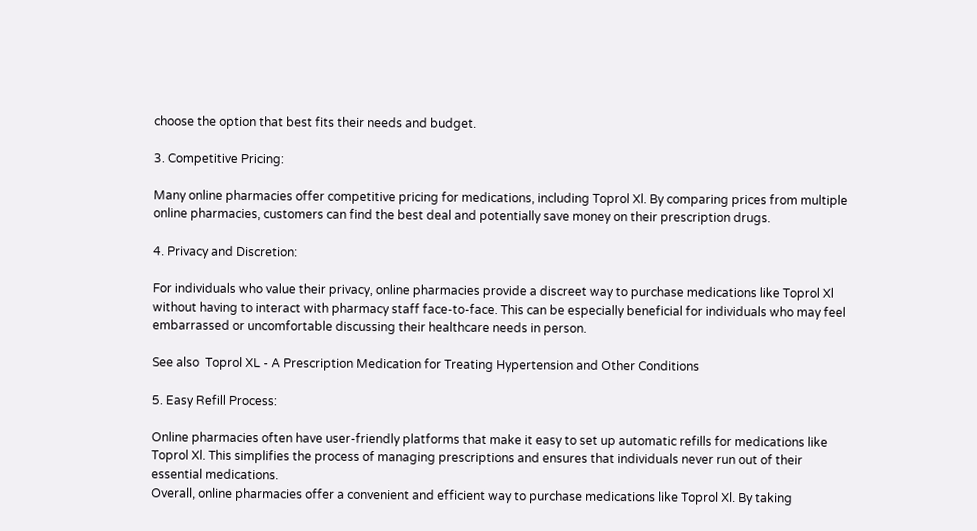choose the option that best fits their needs and budget.

3. Competitive Pricing:

Many online pharmacies offer competitive pricing for medications, including Toprol Xl. By comparing prices from multiple online pharmacies, customers can find the best deal and potentially save money on their prescription drugs.

4. Privacy and Discretion:

For individuals who value their privacy, online pharmacies provide a discreet way to purchase medications like Toprol Xl without having to interact with pharmacy staff face-to-face. This can be especially beneficial for individuals who may feel embarrassed or uncomfortable discussing their healthcare needs in person.

See also  Toprol XL - A Prescription Medication for Treating Hypertension and Other Conditions

5. Easy Refill Process:

Online pharmacies often have user-friendly platforms that make it easy to set up automatic refills for medications like Toprol Xl. This simplifies the process of managing prescriptions and ensures that individuals never run out of their essential medications.
Overall, online pharmacies offer a convenient and efficient way to purchase medications like Toprol Xl. By taking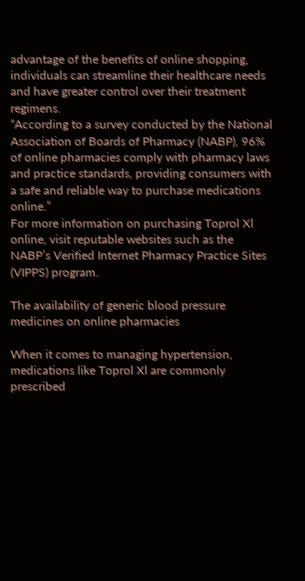advantage of the benefits of online shopping, individuals can streamline their healthcare needs and have greater control over their treatment regimens.
“According to a survey conducted by the National Association of Boards of Pharmacy (NABP), 96% of online pharmacies comply with pharmacy laws and practice standards, providing consumers with a safe and reliable way to purchase medications online.”
For more information on purchasing Toprol Xl online, visit reputable websites such as the NABP’s Verified Internet Pharmacy Practice Sites (VIPPS) program.

The availability of generic blood pressure medicines on online pharmacies

When it comes to managing hypertension, medications like Toprol Xl are commonly prescribed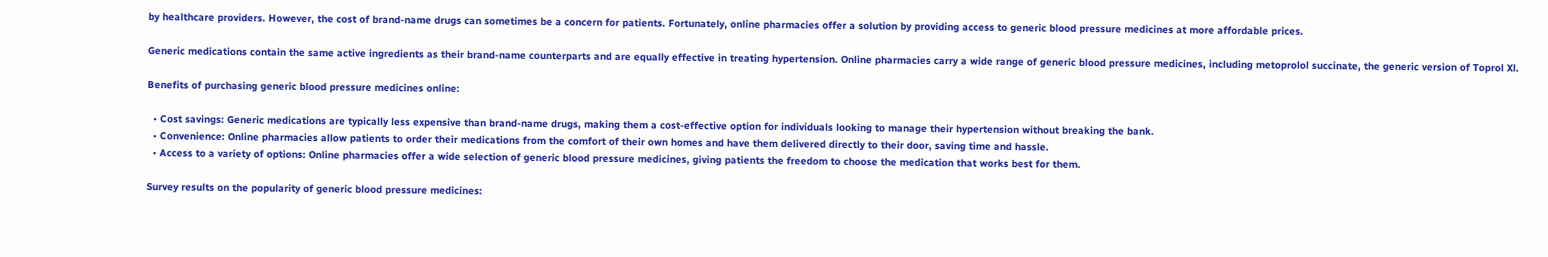by healthcare providers. However, the cost of brand-name drugs can sometimes be a concern for patients. Fortunately, online pharmacies offer a solution by providing access to generic blood pressure medicines at more affordable prices.

Generic medications contain the same active ingredients as their brand-name counterparts and are equally effective in treating hypertension. Online pharmacies carry a wide range of generic blood pressure medicines, including metoprolol succinate, the generic version of Toprol Xl.

Benefits of purchasing generic blood pressure medicines online:

  • Cost savings: Generic medications are typically less expensive than brand-name drugs, making them a cost-effective option for individuals looking to manage their hypertension without breaking the bank.
  • Convenience: Online pharmacies allow patients to order their medications from the comfort of their own homes and have them delivered directly to their door, saving time and hassle.
  • Access to a variety of options: Online pharmacies offer a wide selection of generic blood pressure medicines, giving patients the freedom to choose the medication that works best for them.

Survey results on the popularity of generic blood pressure medicines: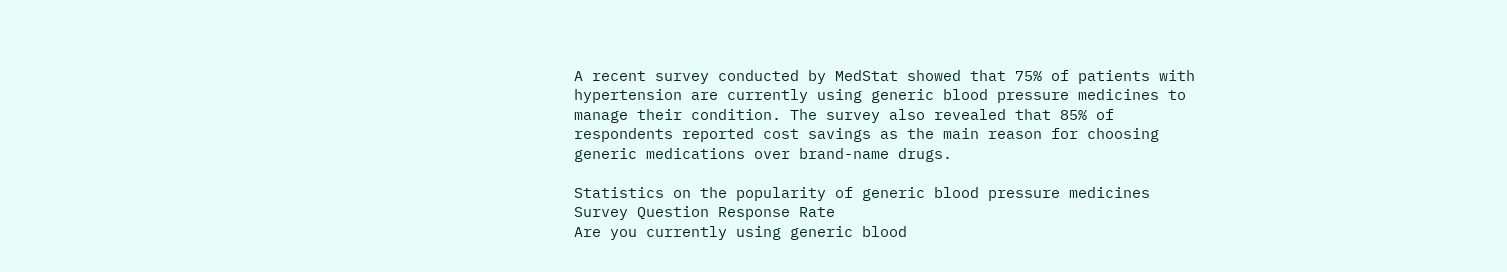A recent survey conducted by MedStat showed that 75% of patients with hypertension are currently using generic blood pressure medicines to manage their condition. The survey also revealed that 85% of respondents reported cost savings as the main reason for choosing generic medications over brand-name drugs.

Statistics on the popularity of generic blood pressure medicines
Survey Question Response Rate
Are you currently using generic blood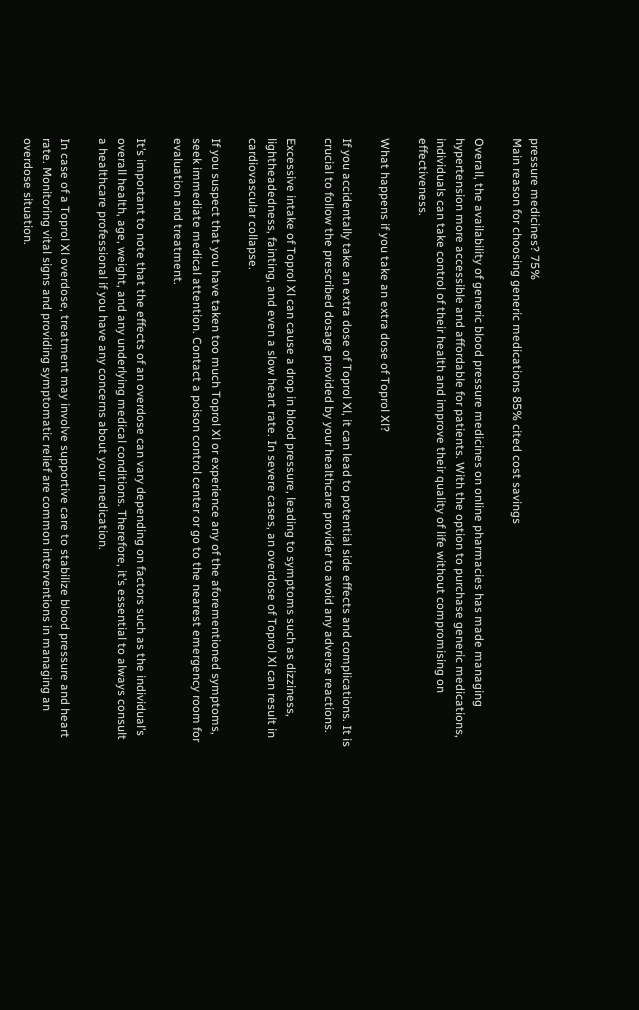pressure medicines? 75%
Main reason for choosing generic medications 85% cited cost savings

Overall, the availability of generic blood pressure medicines on online pharmacies has made managing hypertension more accessible and affordable for patients. With the option to purchase generic medications, individuals can take control of their health and improve their quality of life without compromising on effectiveness.

What happens if you take an extra dose of Toprol Xl?

If you accidentally take an extra dose of Toprol Xl, it can lead to potential side effects and complications. It is crucial to follow the prescribed dosage provided by your healthcare provider to avoid any adverse reactions.

Excessive intake of Toprol Xl can cause a drop in blood pressure, leading to symptoms such as dizziness, lightheadedness, fainting, and even a slow heart rate. In severe cases, an overdose of Toprol Xl can result in cardiovascular collapse.

If you suspect that you have taken too much Toprol Xl or experience any of the aforementioned symptoms, seek immediate medical attention. Contact a poison control center or go to the nearest emergency room for evaluation and treatment.

It’s important to note that the effects of an overdose can vary depending on factors such as the individual’s overall health, age, weight, and any underlying medical conditions. Therefore, it’s essential to always consult a healthcare professional if you have any concerns about your medication.

In case of a Toprol Xl overdose, treatment may involve supportive care to stabilize blood pressure and heart rate. Monitoring vital signs and providing symptomatic relief are common interventions in managing an overdose situation.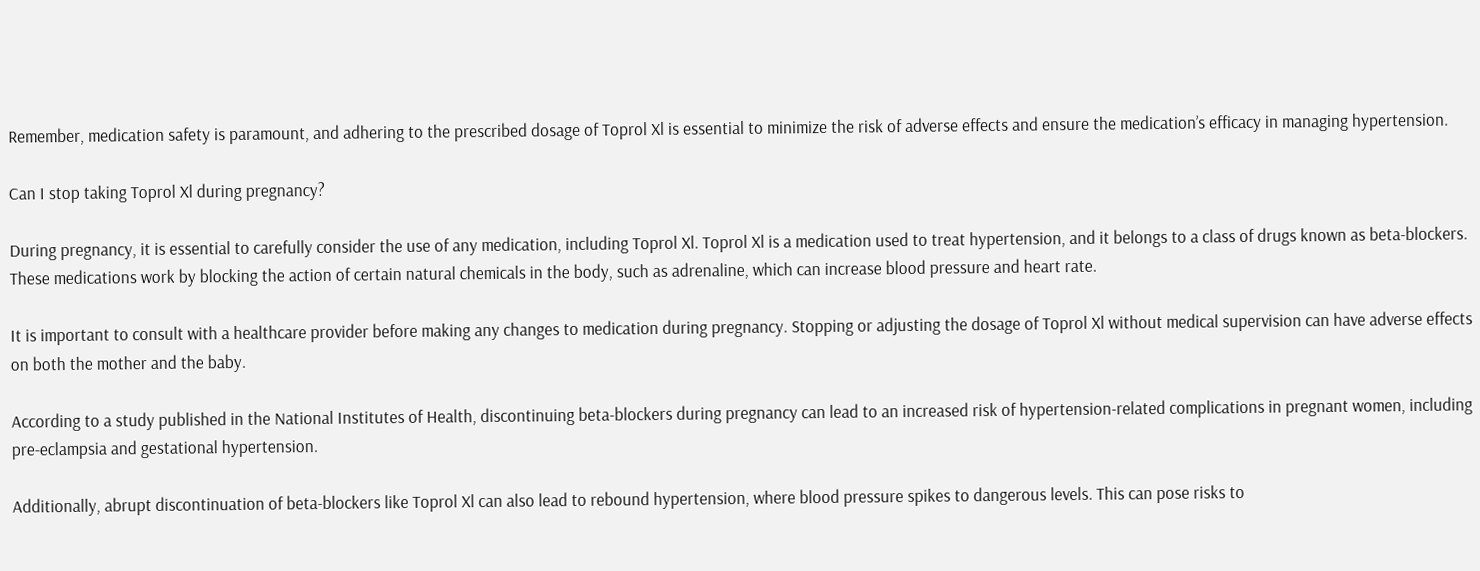Remember, medication safety is paramount, and adhering to the prescribed dosage of Toprol Xl is essential to minimize the risk of adverse effects and ensure the medication’s efficacy in managing hypertension.

Can I stop taking Toprol Xl during pregnancy?

During pregnancy, it is essential to carefully consider the use of any medication, including Toprol Xl. Toprol Xl is a medication used to treat hypertension, and it belongs to a class of drugs known as beta-blockers. These medications work by blocking the action of certain natural chemicals in the body, such as adrenaline, which can increase blood pressure and heart rate.

It is important to consult with a healthcare provider before making any changes to medication during pregnancy. Stopping or adjusting the dosage of Toprol Xl without medical supervision can have adverse effects on both the mother and the baby.

According to a study published in the National Institutes of Health, discontinuing beta-blockers during pregnancy can lead to an increased risk of hypertension-related complications in pregnant women, including pre-eclampsia and gestational hypertension.

Additionally, abrupt discontinuation of beta-blockers like Toprol Xl can also lead to rebound hypertension, where blood pressure spikes to dangerous levels. This can pose risks to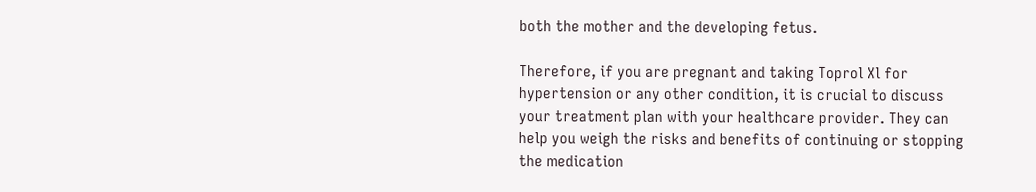both the mother and the developing fetus.

Therefore, if you are pregnant and taking Toprol Xl for hypertension or any other condition, it is crucial to discuss your treatment plan with your healthcare provider. They can help you weigh the risks and benefits of continuing or stopping the medication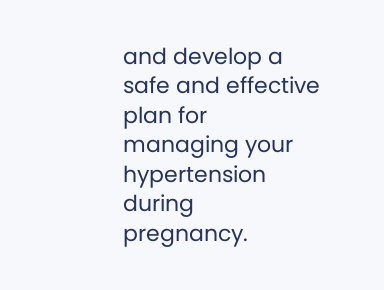and develop a safe and effective plan for managing your hypertension during pregnancy.